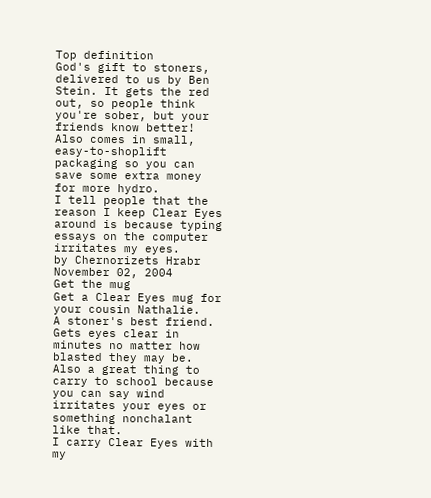Top definition
God's gift to stoners, delivered to us by Ben Stein. It gets the red out, so people think you're sober, but your friends know better! Also comes in small, easy-to-shoplift packaging so you can save some extra money for more hydro.
I tell people that the reason I keep Clear Eyes around is because typing essays on the computer irritates my eyes.
by Chernorizets Hrabr November 02, 2004
Get the mug
Get a Clear Eyes mug for your cousin Nathalie.
A stoner's best friend. Gets eyes clear in minutes no matter how blasted they may be. Also a great thing to carry to school because you can say wind irritates your eyes or something nonchalant like that.
I carry Clear Eyes with my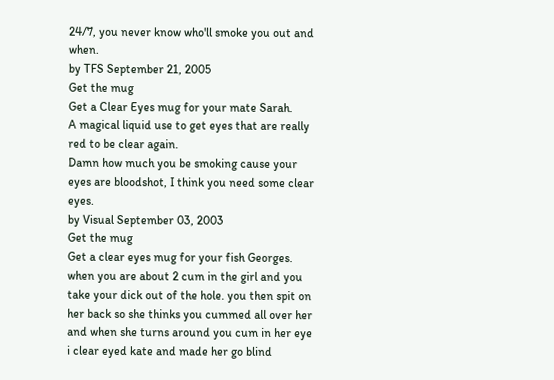24/7, you never know who'll smoke you out and when.
by TFS September 21, 2005
Get the mug
Get a Clear Eyes mug for your mate Sarah.
A magical liquid use to get eyes that are really red to be clear again.
Damn how much you be smoking cause your eyes are bloodshot, I think you need some clear eyes.
by Visual September 03, 2003
Get the mug
Get a clear eyes mug for your fish Georges.
when you are about 2 cum in the girl and you take your dick out of the hole. you then spit on her back so she thinks you cummed all over her and when she turns around you cum in her eye
i clear eyed kate and made her go blind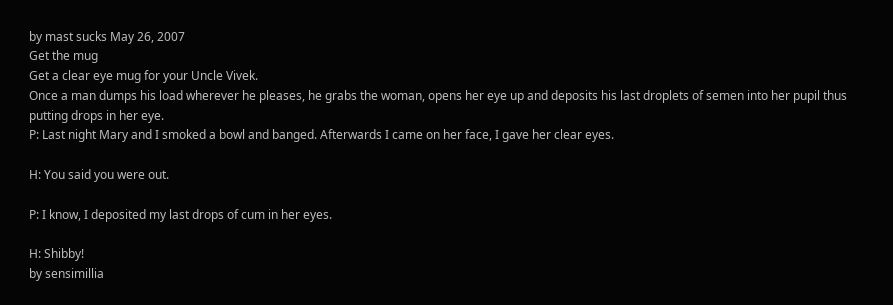by mast sucks May 26, 2007
Get the mug
Get a clear eye mug for your Uncle Vivek.
Once a man dumps his load wherever he pleases, he grabs the woman, opens her eye up and deposits his last droplets of semen into her pupil thus putting drops in her eye.
P: Last night Mary and I smoked a bowl and banged. Afterwards I came on her face, I gave her clear eyes.

H: You said you were out.

P: I know, I deposited my last drops of cum in her eyes.

H: Shibby!
by sensimillia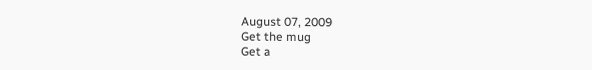August 07, 2009
Get the mug
Get a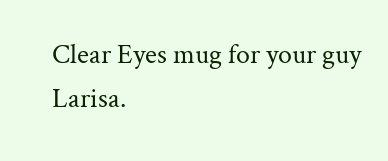Clear Eyes mug for your guy Larisa.